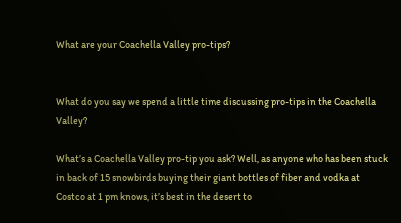What are your Coachella Valley pro-tips?


What do you say we spend a little time discussing pro-tips in the Coachella Valley?

What’s a Coachella Valley pro-tip you ask? Well, as anyone who has been stuck in back of 15 snowbirds buying their giant bottles of fiber and vodka at Costco at 1 pm knows, it’s best in the desert to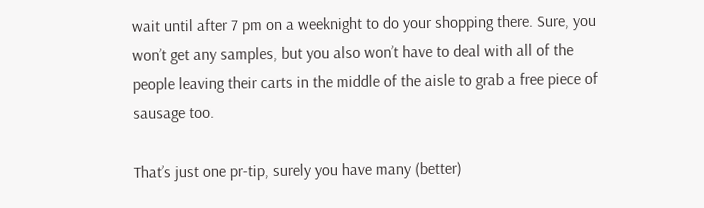wait until after 7 pm on a weeknight to do your shopping there. Sure, you won’t get any samples, but you also won’t have to deal with all of the people leaving their carts in the middle of the aisle to grab a free piece of sausage too.

That’s just one pr-tip, surely you have many (better)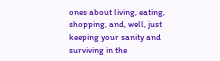ones about living, eating, shopping, and, well, just keeping your sanity and surviving in the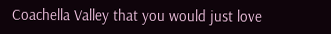Coachella Valley that you would just love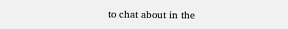to chat about in the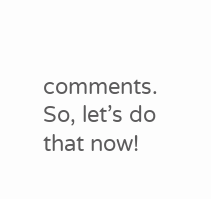comments. So, let’s do that now!